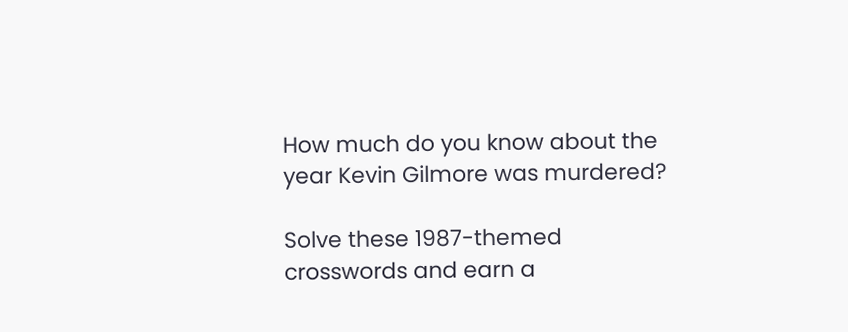How much do you know about the year Kevin Gilmore was murdered?

Solve these 1987-themed crosswords and earn a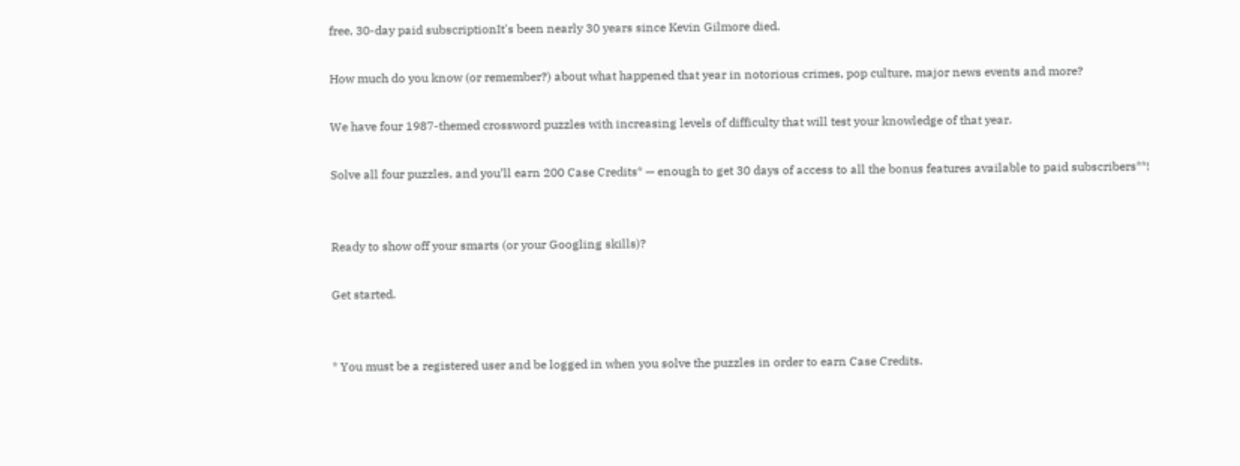free, 30-day paid subscriptionIt's been nearly 30 years since Kevin Gilmore died.

How much do you know (or remember?) about what happened that year in notorious crimes, pop culture, major news events and more?

We have four 1987-themed crossword puzzles with increasing levels of difficulty that will test your knowledge of that year.

Solve all four puzzles, and you’ll earn 200 Case Credits* — enough to get 30 days of access to all the bonus features available to paid subscribers**!


Ready to show off your smarts (or your Googling skills)?

Get started.


* You must be a registered user and be logged in when you solve the puzzles in order to earn Case Credits.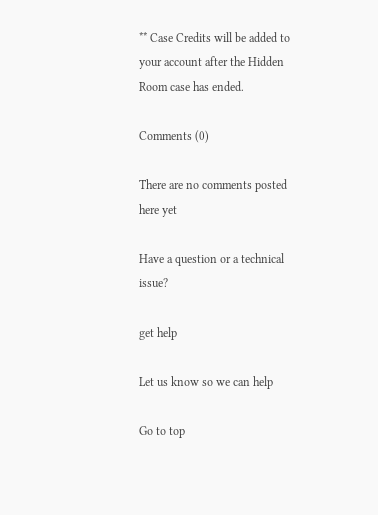** Case Credits will be added to your account after the Hidden Room case has ended.

Comments (0)

There are no comments posted here yet

Have a question or a technical issue?

get help

Let us know so we can help

Go to top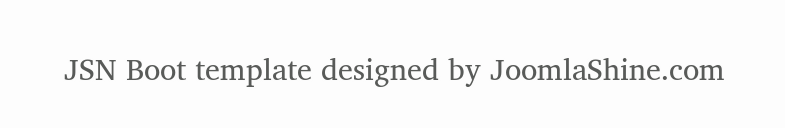JSN Boot template designed by JoomlaShine.com